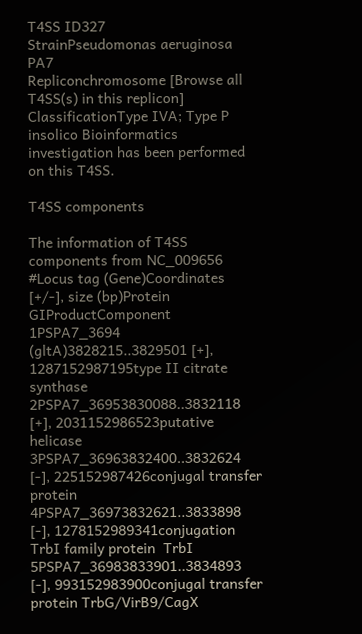T4SS ID327
StrainPseudomonas aeruginosa PA7
Repliconchromosome [Browse all T4SS(s) in this replicon]
ClassificationType IVA; Type P
insolico Bioinformatics investigation has been performed on this T4SS.

T4SS components

The information of T4SS components from NC_009656
#Locus tag (Gene)Coordinates [+/-], size (bp)Protein GIProductComponent
1PSPA7_3694 (gltA)3828215..3829501 [+], 1287152987195type II citrate synthase
2PSPA7_36953830088..3832118 [+], 2031152986523putative helicase
3PSPA7_36963832400..3832624 [-], 225152987426conjugal transfer protein
4PSPA7_36973832621..3833898 [-], 1278152989341conjugation TrbI family protein  TrbI
5PSPA7_36983833901..3834893 [-], 993152983900conjugal transfer protein TrbG/VirB9/CagX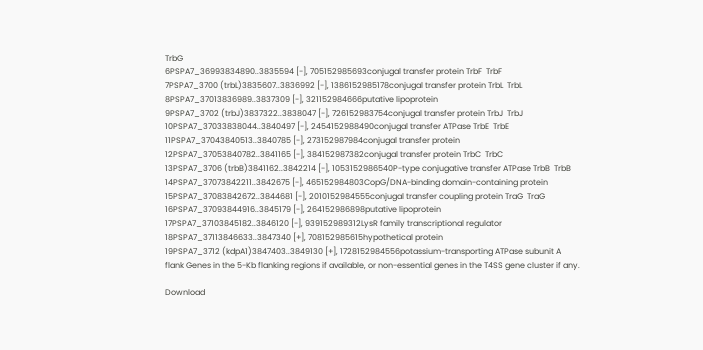TrbG
6PSPA7_36993834890..3835594 [-], 705152985693conjugal transfer protein TrbF  TrbF
7PSPA7_3700 (trbL)3835607..3836992 [-], 1386152985178conjugal transfer protein TrbL  TrbL
8PSPA7_37013836989..3837309 [-], 321152984666putative lipoprotein
9PSPA7_3702 (trbJ)3837322..3838047 [-], 726152983754conjugal transfer protein TrbJ  TrbJ
10PSPA7_37033838044..3840497 [-], 2454152988490conjugal transfer ATPase TrbE  TrbE
11PSPA7_37043840513..3840785 [-], 273152987984conjugal transfer protein
12PSPA7_37053840782..3841165 [-], 384152987382conjugal transfer protein TrbC  TrbC
13PSPA7_3706 (trbB)3841162..3842214 [-], 1053152986540P-type conjugative transfer ATPase TrbB  TrbB
14PSPA7_37073842211..3842675 [-], 465152984803CopG/DNA-binding domain-containing protein
15PSPA7_37083842672..3844681 [-], 2010152984555conjugal transfer coupling protein TraG  TraG
16PSPA7_37093844916..3845179 [-], 264152986898putative lipoprotein
17PSPA7_37103845182..3846120 [-], 939152989312LysR family transcriptional regulator
18PSPA7_37113846633..3847340 [+], 708152985615hypothetical protein
19PSPA7_3712 (kdpA1)3847403..3849130 [+], 1728152984556potassium-transporting ATPase subunit A
flank Genes in the 5-Kb flanking regions if available, or non-essential genes in the T4SS gene cluster if any.

Download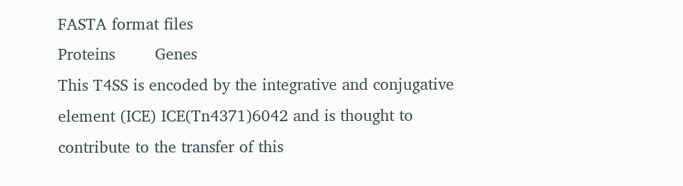FASTA format files
Proteins        Genes
This T4SS is encoded by the integrative and conjugative element (ICE) ICE(Tn4371)6042 and is thought to contribute to the transfer of this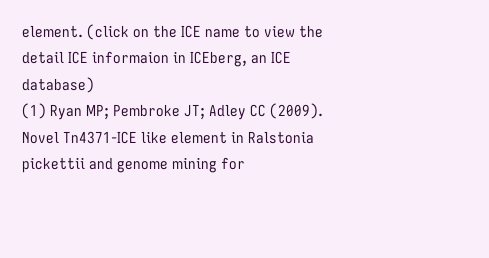element. (click on the ICE name to view the detail ICE informaion in ICEberg, an ICE database)
(1) Ryan MP; Pembroke JT; Adley CC (2009). Novel Tn4371-ICE like element in Ralstonia pickettii and genome mining for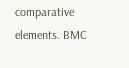comparative elements. BMC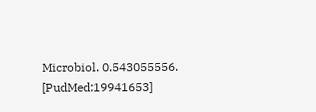Microbiol. 0.543055556. [PudMed:19941653]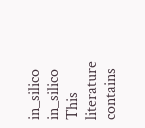in_silico
in_silico This literature contains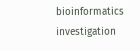bioinformatics investigation